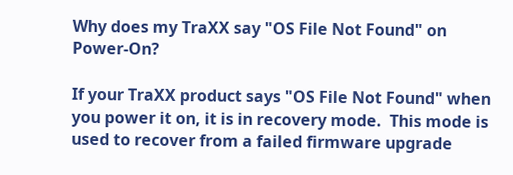Why does my TraXX say "OS File Not Found" on Power-On?

If your TraXX product says "OS File Not Found" when you power it on, it is in recovery mode.  This mode is used to recover from a failed firmware upgrade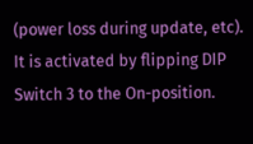(power loss during update, etc).  It is activated by flipping DIP Switch 3 to the On-position.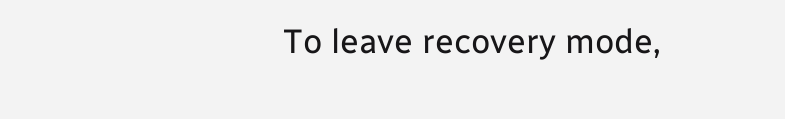To leave recovery mode,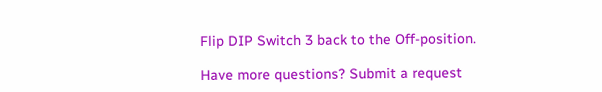Flip DIP Switch 3 back to the Off-position.

Have more questions? Submit a request